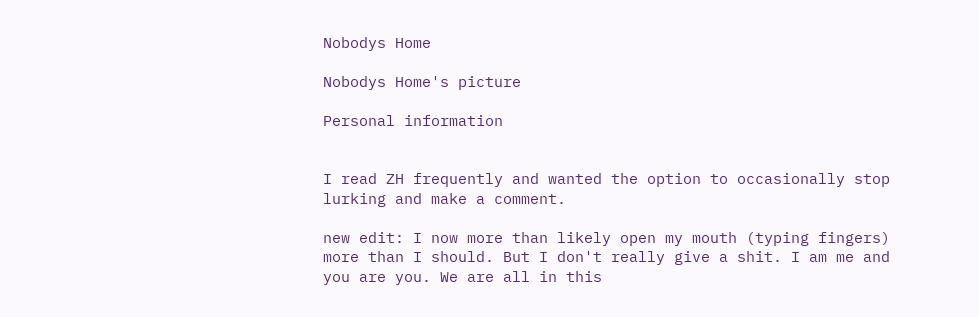Nobodys Home

Nobodys Home's picture

Personal information


I read ZH frequently and wanted the option to occasionally stop lurking and make a comment.

new edit: I now more than likely open my mouth (typing fingers) more than I should. But I don't really give a shit. I am me and you are you. We are all in this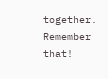together. Remember that!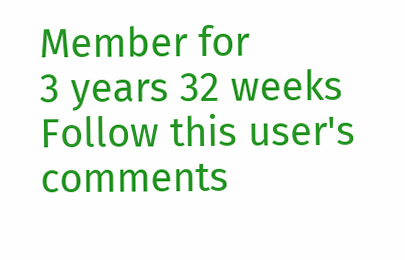Member for
3 years 32 weeks
Follow this user's comments